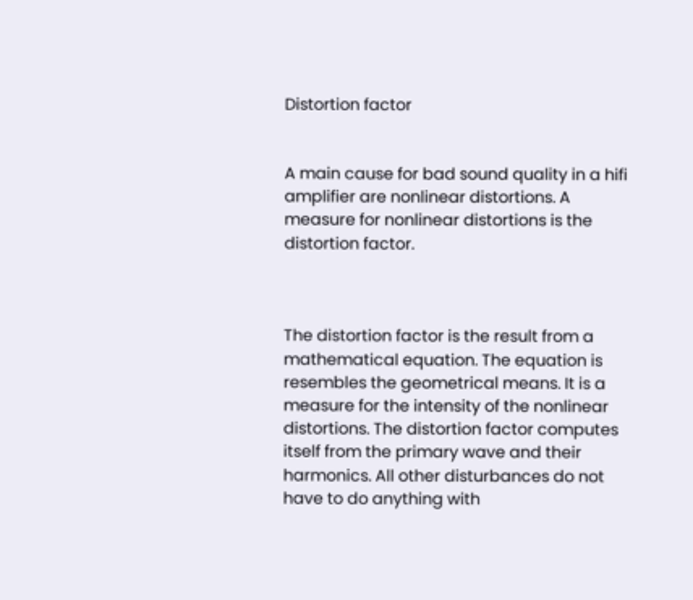Distortion factor


A main cause for bad sound quality in a hifi amplifier are nonlinear distortions. A measure for nonlinear distortions is the distortion factor.



The distortion factor is the result from a mathematical equation. The equation is resembles the geometrical means. It is a measure for the intensity of the nonlinear distortions. The distortion factor computes itself from the primary wave and their harmonics. All other disturbances do not have to do anything with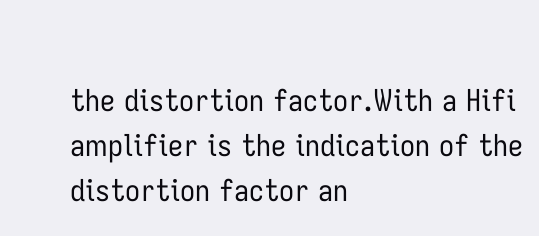the distortion factor.With a Hifi amplifier is the indication of the distortion factor an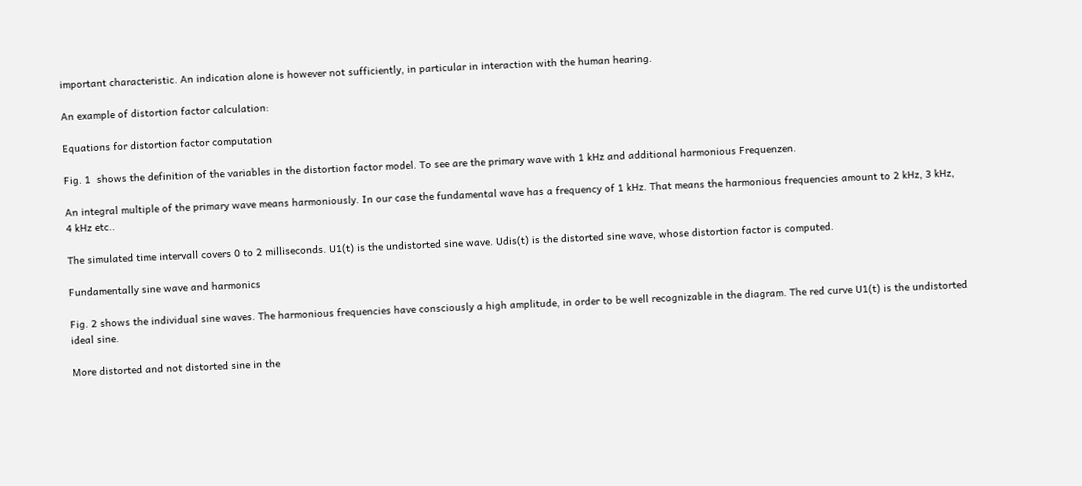important characteristic. An indication alone is however not sufficiently, in particular in interaction with the human hearing.

An example of distortion factor calculation:

Equations for distortion factor computation

Fig. 1  shows the definition of the variables in the distortion factor model. To see are the primary wave with 1 kHz and additional harmonious Frequenzen.

An integral multiple of the primary wave means harmoniously. In our case the fundamental wave has a frequency of 1 kHz. That means the harmonious frequencies amount to 2 kHz, 3 kHz, 4 kHz etc..

The simulated time intervall covers 0 to 2 milliseconds. U1(t) is the undistorted sine wave. Udis(t) is the distorted sine wave, whose distortion factor is computed.

Fundamentally sine wave and harmonics

Fig. 2 shows the individual sine waves. The harmonious frequencies have consciously a high amplitude, in order to be well recognizable in the diagram. The red curve U1(t) is the undistorted ideal sine.

More distorted and not distorted sine in the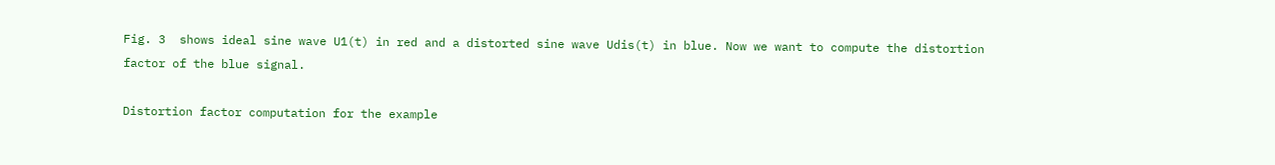Fig. 3  shows ideal sine wave U1(t) in red and a distorted sine wave Udis(t) in blue. Now we want to compute the distortion factor of the blue signal.

Distortion factor computation for the example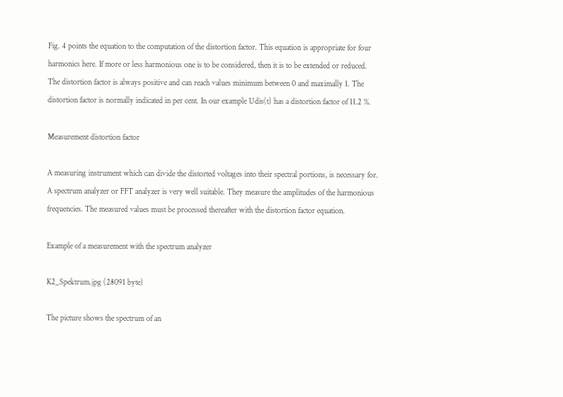Fig. 4 points the equation to the computation of the distortion factor. This equation is appropriate for four harmonics here. If more or less harmonious one is to be considered, then it is to be extended or reduced. The distortion factor is always positive and can reach values minimum between 0 and maximally 1. The distortion factor is normally indicated in per cent. In our example Udis(t) has a distortion factor of 11.2 %.

Measurement distortion factor

A measuring instrument which can divide the distorted voltages into their spectral portions, is necessary for. A spectrum analyzer or FFT analyzer is very well suitable. They measure the amplitudes of the harmonious frequencies. The measured values must be processed thereafter with the distortion factor equation.

Example of a measurement with the spectrum analyzer

K2_Spektrum.jpg (28091 byte)

The picture shows the spectrum of an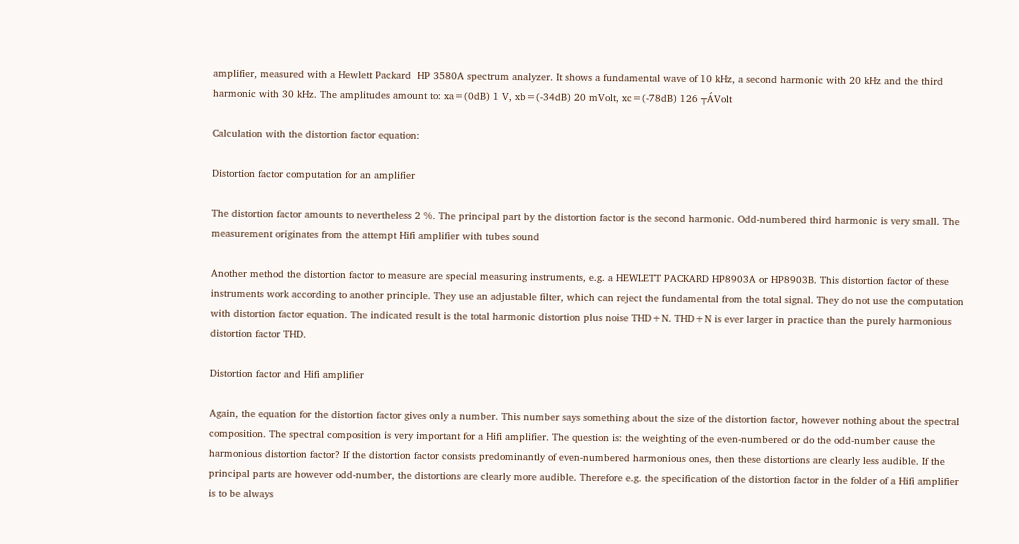amplifier, measured with a Hewlett Packard  HP 3580A spectrum analyzer. It shows a fundamental wave of 10 kHz, a second harmonic with 20 kHz and the third harmonic with 30 kHz. The amplitudes amount to: xa=(0dB) 1 V, xb=(-34dB) 20 mVolt, xc=(-78dB) 126 ┬ÁVolt

Calculation with the distortion factor equation:

Distortion factor computation for an amplifier

The distortion factor amounts to nevertheless 2 %. The principal part by the distortion factor is the second harmonic. Odd-numbered third harmonic is very small. The measurement originates from the attempt Hifi amplifier with tubes sound

Another method the distortion factor to measure are special measuring instruments, e.g. a HEWLETT PACKARD HP8903A or HP8903B. This distortion factor of these instruments work according to another principle. They use an adjustable filter, which can reject the fundamental from the total signal. They do not use the computation with distortion factor equation. The indicated result is the total harmonic distortion plus noise THD+N. THD+N is ever larger in practice than the purely harmonious distortion factor THD.

Distortion factor and Hifi amplifier

Again, the equation for the distortion factor gives only a number. This number says something about the size of the distortion factor, however nothing about the spectral composition. The spectral composition is very important for a Hifi amplifier. The question is: the weighting of the even-numbered or do the odd-number cause the harmonious distortion factor? If the distortion factor consists predominantly of even-numbered harmonious ones, then these distortions are clearly less audible. If the principal parts are however odd-number, the distortions are clearly more audible. Therefore e.g. the specification of the distortion factor in the folder of a Hifi amplifier is to be always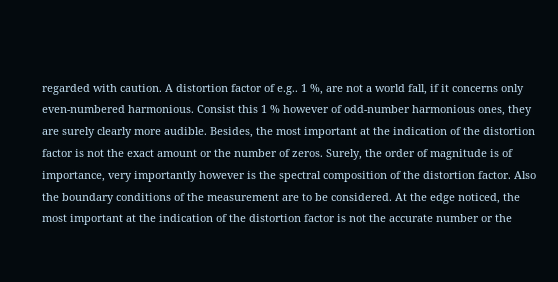regarded with caution. A distortion factor of e.g.. 1 %, are not a world fall, if it concerns only even-numbered harmonious. Consist this 1 % however of odd-number harmonious ones, they are surely clearly more audible. Besides, the most important at the indication of the distortion factor is not the exact amount or the number of zeros. Surely, the order of magnitude is of importance, very importantly however is the spectral composition of the distortion factor. Also the boundary conditions of the measurement are to be considered. At the edge noticed, the most important at the indication of the distortion factor is not the accurate number or the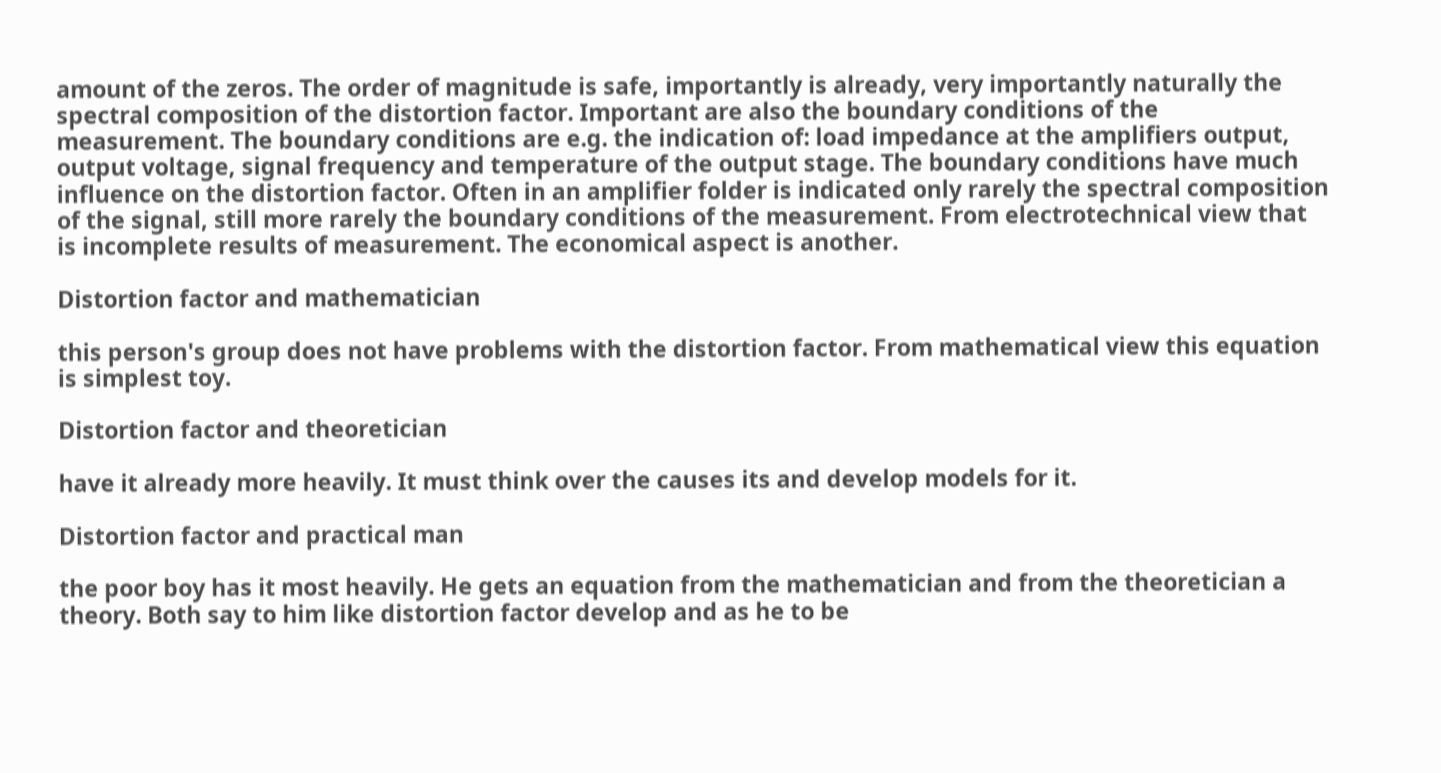amount of the zeros. The order of magnitude is safe, importantly is already, very importantly naturally the spectral composition of the distortion factor. Important are also the boundary conditions of the measurement. The boundary conditions are e.g. the indication of: load impedance at the amplifiers output, output voltage, signal frequency and temperature of the output stage. The boundary conditions have much influence on the distortion factor. Often in an amplifier folder is indicated only rarely the spectral composition of the signal, still more rarely the boundary conditions of the measurement. From electrotechnical view that is incomplete results of measurement. The economical aspect is another.

Distortion factor and mathematician

this person's group does not have problems with the distortion factor. From mathematical view this equation is simplest toy.

Distortion factor and theoretician

have it already more heavily. It must think over the causes its and develop models for it.

Distortion factor and practical man

the poor boy has it most heavily. He gets an equation from the mathematician and from the theoretician a theory. Both say to him like distortion factor develop and as he to be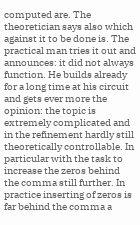computed are. The theoretician says also which against it to be done is. The practical man tries it out and announces: it did not always function. He builds already for a long time at his circuit and gets ever more the opinion: the topic is extremely complicated and in the refinement hardly still theoretically controllable. In particular with the task to increase the zeros behind the comma still further. In practice inserting of zeros is far behind the comma a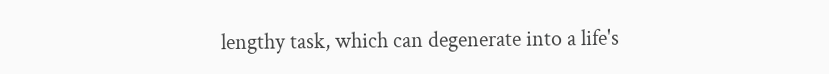lengthy task, which can degenerate into a life's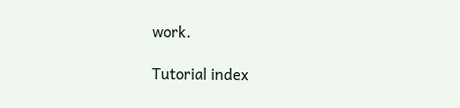work.

Tutorial index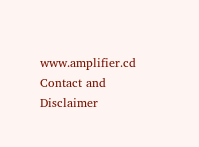www.amplifier.cd       Contact and Disclaimer